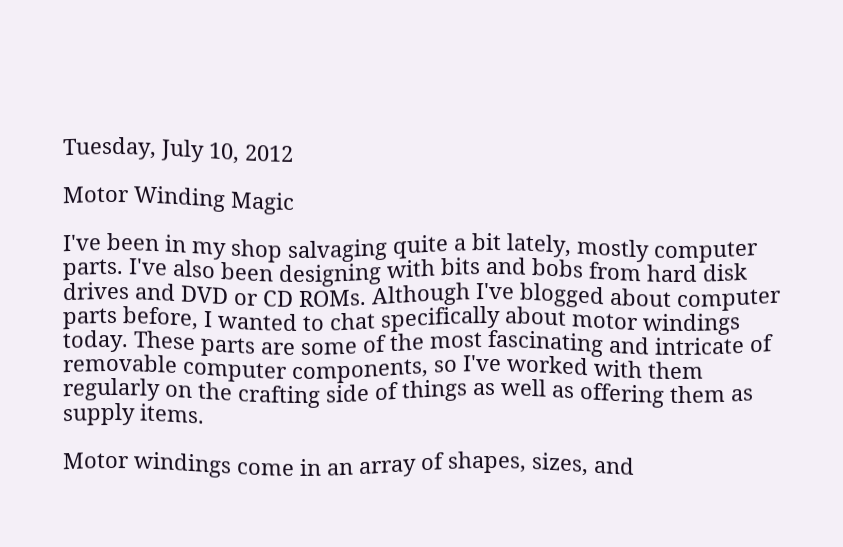Tuesday, July 10, 2012

Motor Winding Magic

I've been in my shop salvaging quite a bit lately, mostly computer parts. I've also been designing with bits and bobs from hard disk drives and DVD or CD ROMs. Although I've blogged about computer parts before, I wanted to chat specifically about motor windings today. These parts are some of the most fascinating and intricate of removable computer components, so I've worked with them regularly on the crafting side of things as well as offering them as supply items.

Motor windings come in an array of shapes, sizes, and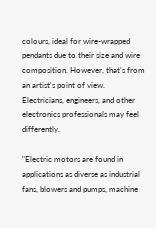colours, ideal for wire-wrapped pendants due to their size and wire composition. However, that's from an artist's point of view. Electricians, engineers, and other electronics professionals may feel differently.

"Electric motors are found in applications as diverse as industrial fans, blowers and pumps, machine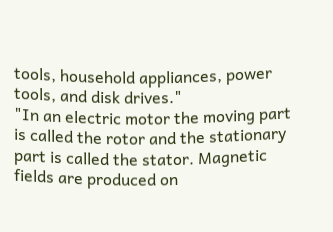tools, household appliances, power tools, and disk drives."
"In an electric motor the moving part is called the rotor and the stationary part is called the stator. Magnetic fields are produced on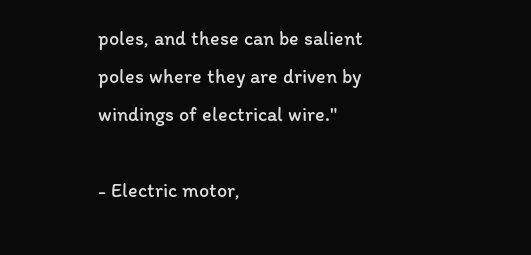poles, and these can be salient poles where they are driven by windings of electrical wire."

- Electric motor,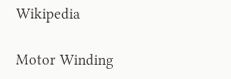Wikipedia

Motor Winding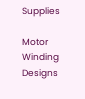Supplies

Motor Winding Designs